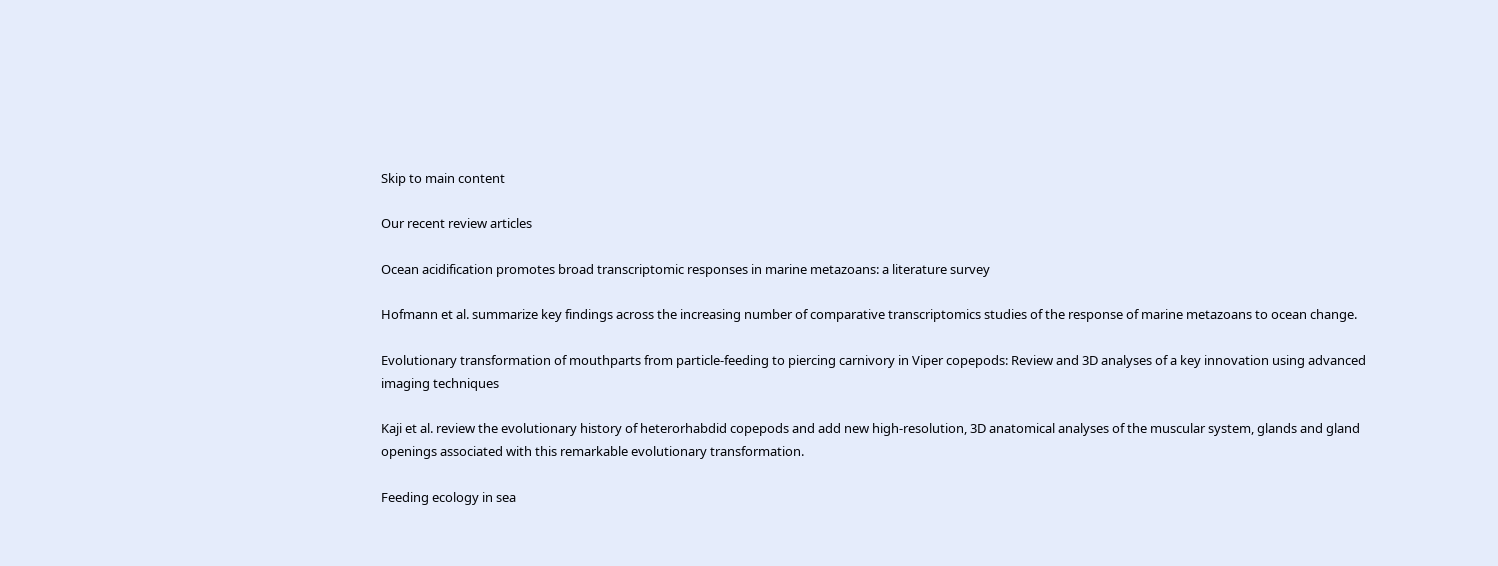Skip to main content

Our recent review articles

Ocean acidification promotes broad transcriptomic responses in marine metazoans: a literature survey

Hofmann et al. summarize key findings across the increasing number of comparative transcriptomics studies of the response of marine metazoans to ocean change.

Evolutionary transformation of mouthparts from particle-feeding to piercing carnivory in Viper copepods: Review and 3D analyses of a key innovation using advanced imaging techniques

Kaji et al. review the evolutionary history of heterorhabdid copepods and add new high-resolution, 3D anatomical analyses of the muscular system, glands and gland openings associated with this remarkable evolutionary transformation.

Feeding ecology in sea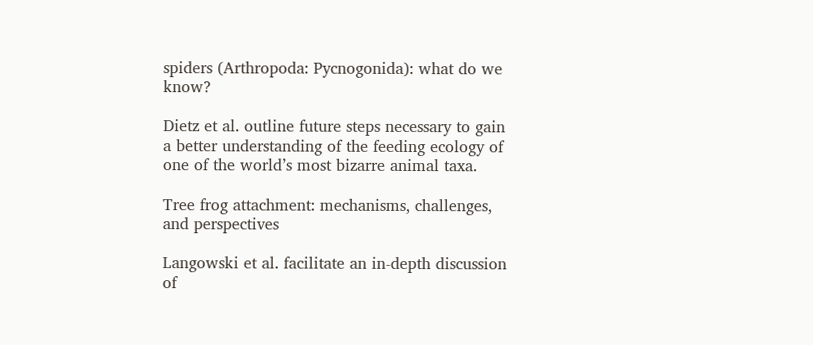spiders (Arthropoda: Pycnogonida): what do we know?

Dietz et al. outline future steps necessary to gain a better understanding of the feeding ecology of one of the world’s most bizarre animal taxa.

Tree frog attachment: mechanisms, challenges, and perspectives

Langowski et al. facilitate an in-depth discussion of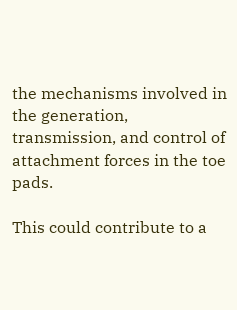the mechanisms involved in the generation, transmission, and control of attachment forces in the toe pads.

This could contribute to a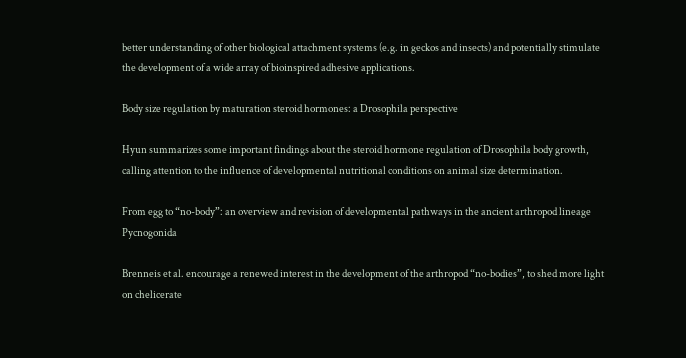better understanding of other biological attachment systems (e.g. in geckos and insects) and potentially stimulate the development of a wide array of bioinspired adhesive applications.

Body size regulation by maturation steroid hormones: a Drosophila perspective

Hyun summarizes some important findings about the steroid hormone regulation of Drosophila body growth, calling attention to the influence of developmental nutritional conditions on animal size determination.

From egg to “no-body”: an overview and revision of developmental pathways in the ancient arthropod lineage Pycnogonida

Brenneis et al. encourage a renewed interest in the development of the arthropod “no-bodies”, to shed more light on chelicerate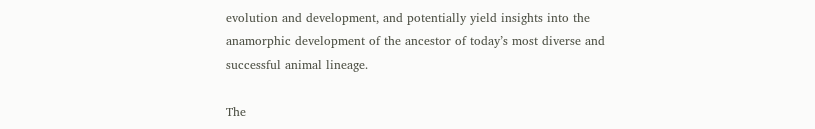evolution and development, and potentially yield insights into the anamorphic development of the ancestor of today’s most diverse and successful animal lineage.

The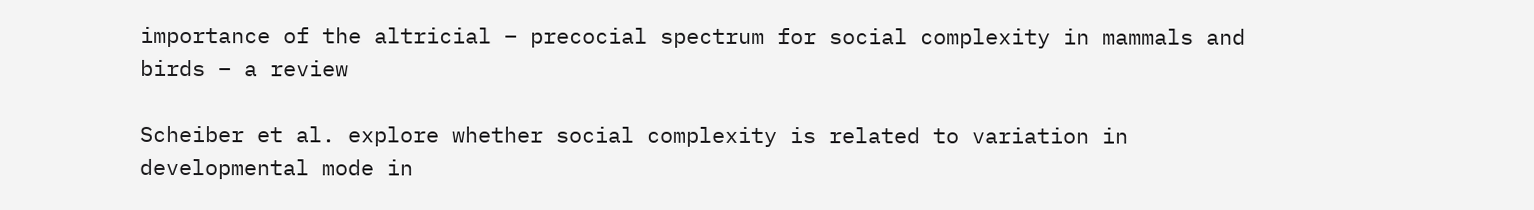importance of the altricial – precocial spectrum for social complexity in mammals and birds – a review

Scheiber et al. explore whether social complexity is related to variation in developmental mode in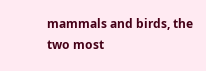mammals and birds, the two most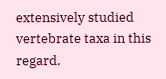extensively studied vertebrate taxa in this regard.